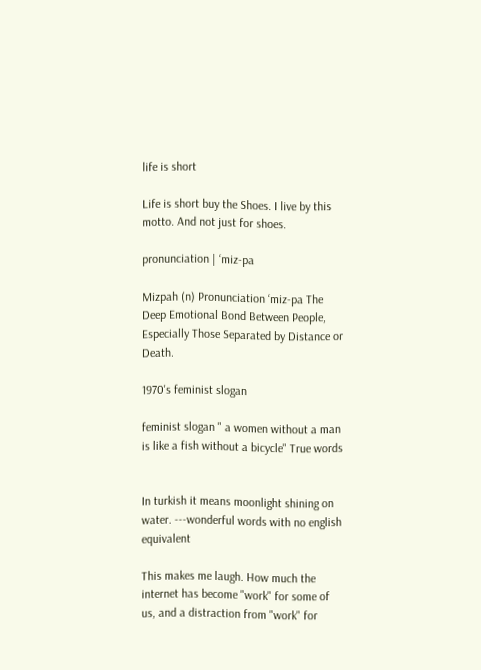life is short

Life is short buy the Shoes. I live by this motto. And not just for shoes.

pronunciation | ‘miz-pa

Mizpah (n) Pronunciation ‘miz-pa The Deep Emotional Bond Between People, Especially Those Separated by Distance or Death.

1970's feminist slogan

feminist slogan " a women without a man is like a fish without a bicycle" True words


In turkish it means moonlight shining on water. ---wonderful words with no english equivalent

This makes me laugh. How much the internet has become "work" for some of us, and a distraction from "work" for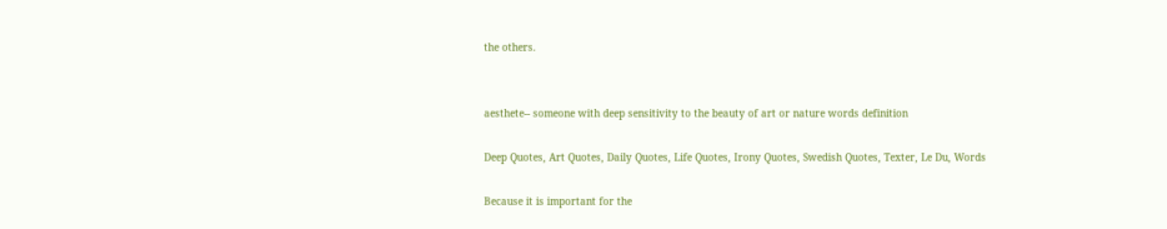the others.


aesthete-- someone with deep sensitivity to the beauty of art or nature words definition

Deep Quotes, Art Quotes, Daily Quotes, Life Quotes, Irony Quotes, Swedish Quotes, Texter, Le Du, Words

Because it is important for the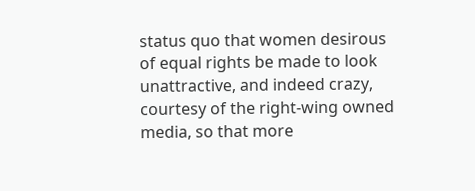status quo that women desirous of equal rights be made to look unattractive, and indeed crazy, courtesy of the right-wing owned media, so that more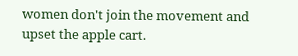women don't join the movement and upset the apple cart.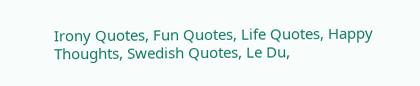Irony Quotes, Fun Quotes, Life Quotes, Happy Thoughts, Swedish Quotes, Le Du,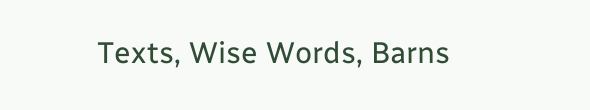Texts, Wise Words, Barns